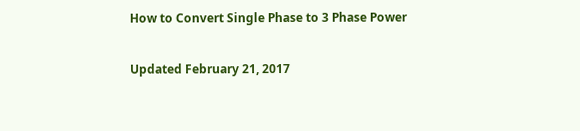How to Convert Single Phase to 3 Phase Power

Updated February 21, 2017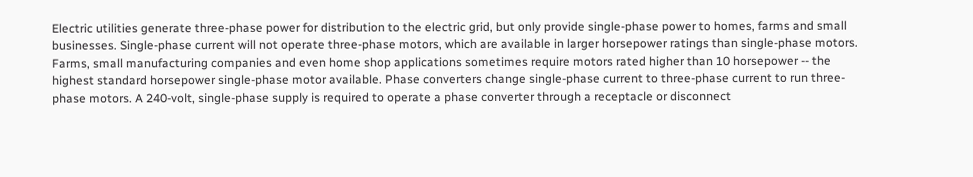Electric utilities generate three-phase power for distribution to the electric grid, but only provide single-phase power to homes, farms and small businesses. Single-phase current will not operate three-phase motors, which are available in larger horsepower ratings than single-phase motors. Farms, small manufacturing companies and even home shop applications sometimes require motors rated higher than 10 horsepower -- the highest standard horsepower single-phase motor available. Phase converters change single-phase current to three-phase current to run three-phase motors. A 240-volt, single-phase supply is required to operate a phase converter through a receptacle or disconnect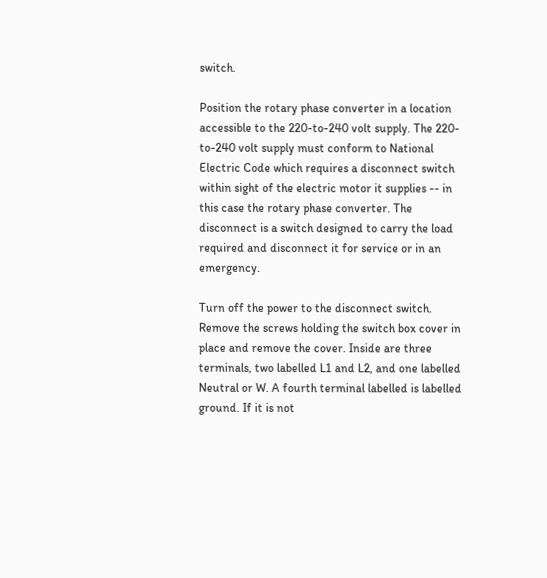switch.

Position the rotary phase converter in a location accessible to the 220-to-240 volt supply. The 220-to-240 volt supply must conform to National Electric Code which requires a disconnect switch within sight of the electric motor it supplies -- in this case the rotary phase converter. The disconnect is a switch designed to carry the load required and disconnect it for service or in an emergency.

Turn off the power to the disconnect switch. Remove the screws holding the switch box cover in place and remove the cover. Inside are three terminals, two labelled L1 and L2, and one labelled Neutral or W. A fourth terminal labelled is labelled ground. If it is not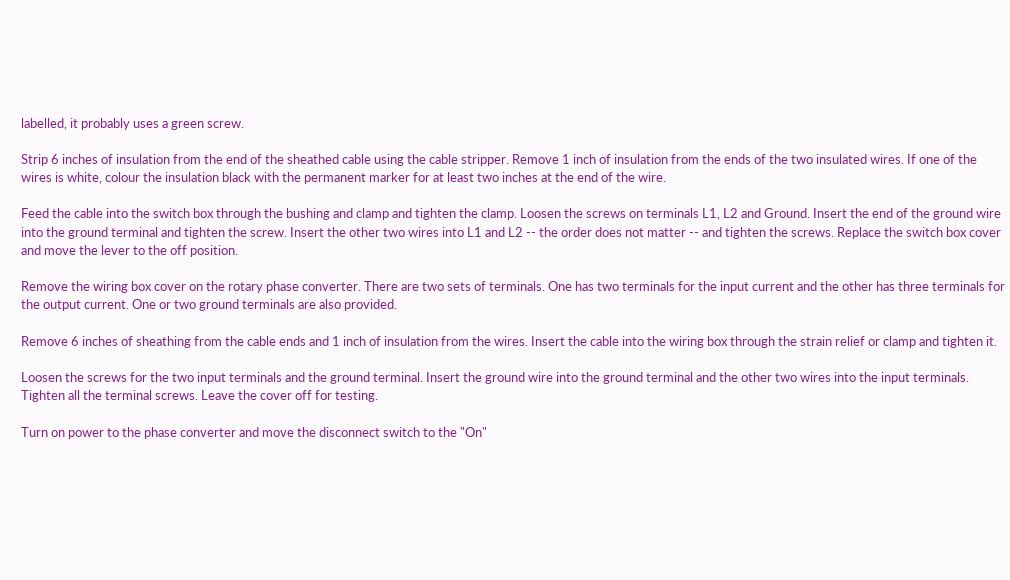labelled, it probably uses a green screw.

Strip 6 inches of insulation from the end of the sheathed cable using the cable stripper. Remove 1 inch of insulation from the ends of the two insulated wires. If one of the wires is white, colour the insulation black with the permanent marker for at least two inches at the end of the wire.

Feed the cable into the switch box through the bushing and clamp and tighten the clamp. Loosen the screws on terminals L1, L2 and Ground. Insert the end of the ground wire into the ground terminal and tighten the screw. Insert the other two wires into L1 and L2 -- the order does not matter -- and tighten the screws. Replace the switch box cover and move the lever to the off position.

Remove the wiring box cover on the rotary phase converter. There are two sets of terminals. One has two terminals for the input current and the other has three terminals for the output current. One or two ground terminals are also provided.

Remove 6 inches of sheathing from the cable ends and 1 inch of insulation from the wires. Insert the cable into the wiring box through the strain relief or clamp and tighten it.

Loosen the screws for the two input terminals and the ground terminal. Insert the ground wire into the ground terminal and the other two wires into the input terminals. Tighten all the terminal screws. Leave the cover off for testing.

Turn on power to the phase converter and move the disconnect switch to the "On"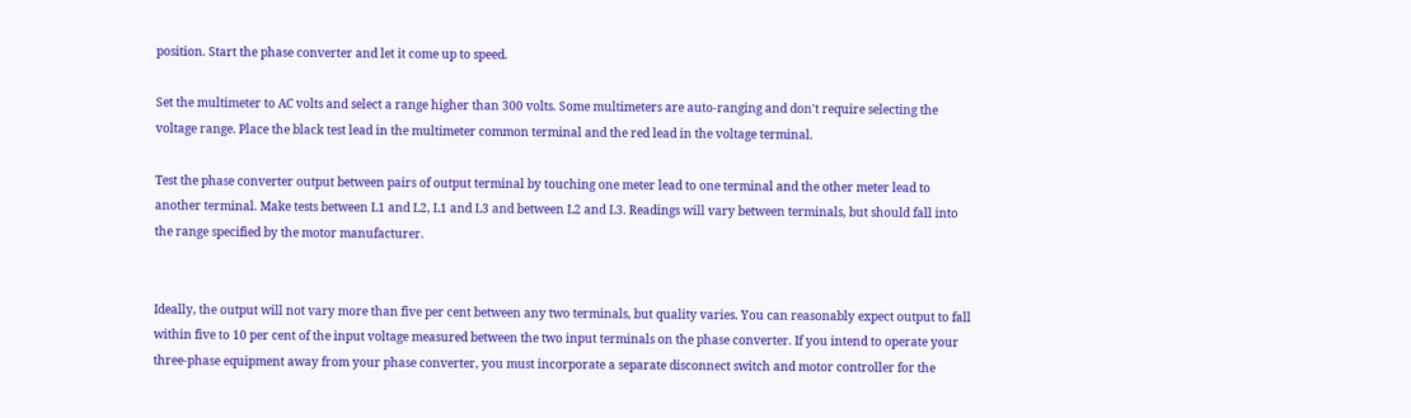position. Start the phase converter and let it come up to speed.

Set the multimeter to AC volts and select a range higher than 300 volts. Some multimeters are auto-ranging and don't require selecting the voltage range. Place the black test lead in the multimeter common terminal and the red lead in the voltage terminal.

Test the phase converter output between pairs of output terminal by touching one meter lead to one terminal and the other meter lead to another terminal. Make tests between L1 and L2, L1 and L3 and between L2 and L3. Readings will vary between terminals, but should fall into the range specified by the motor manufacturer.


Ideally, the output will not vary more than five per cent between any two terminals, but quality varies. You can reasonably expect output to fall within five to 10 per cent of the input voltage measured between the two input terminals on the phase converter. If you intend to operate your three-phase equipment away from your phase converter, you must incorporate a separate disconnect switch and motor controller for the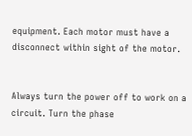equipment. Each motor must have a disconnect within sight of the motor.


Always turn the power off to work on a circuit. Turn the phase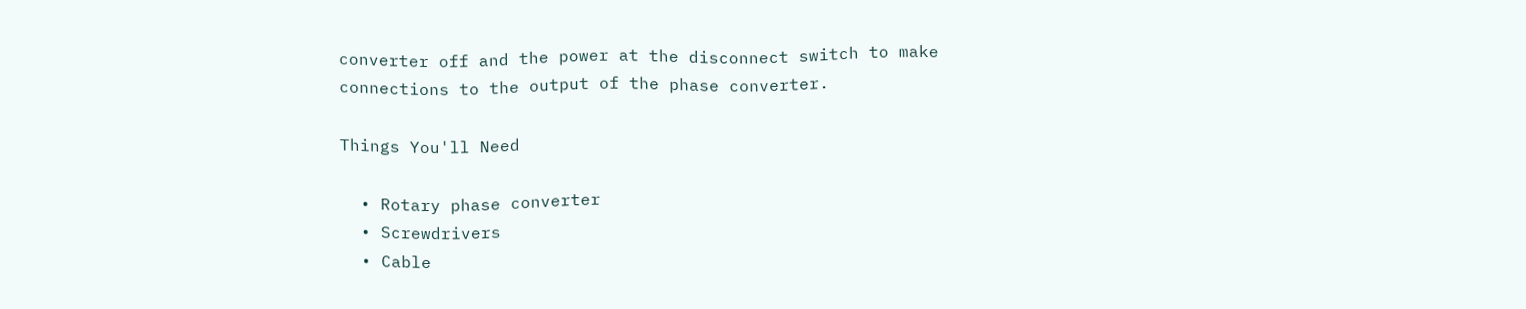converter off and the power at the disconnect switch to make connections to the output of the phase converter.

Things You'll Need

  • Rotary phase converter
  • Screwdrivers
  • Cable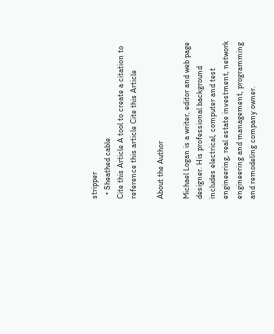stripper
  • Sheathed cable
Cite this Article A tool to create a citation to reference this article Cite this Article

About the Author

Michael Logan is a writer, editor and web page designer. His professional background includes electrical, computer and test engineering, real estate investment, network engineering and management, programming and remodeling company owner.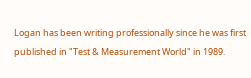Logan has been writing professionally since he was first published in "Test & Measurement World" in 1989.